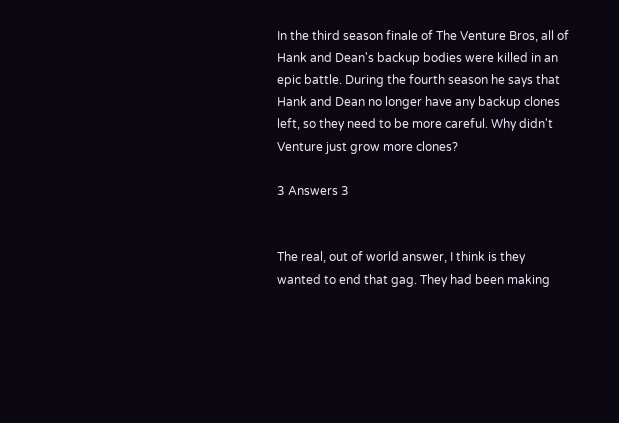In the third season finale of The Venture Bros, all of Hank and Dean's backup bodies were killed in an epic battle. During the fourth season he says that Hank and Dean no longer have any backup clones left, so they need to be more careful. Why didn't Venture just grow more clones?

3 Answers 3


The real, out of world answer, I think is they wanted to end that gag. They had been making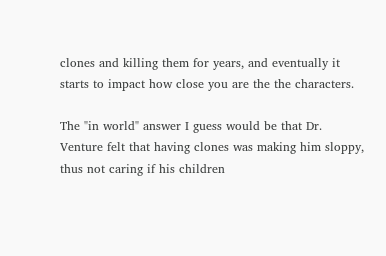clones and killing them for years, and eventually it starts to impact how close you are the the characters.

The "in world" answer I guess would be that Dr. Venture felt that having clones was making him sloppy, thus not caring if his children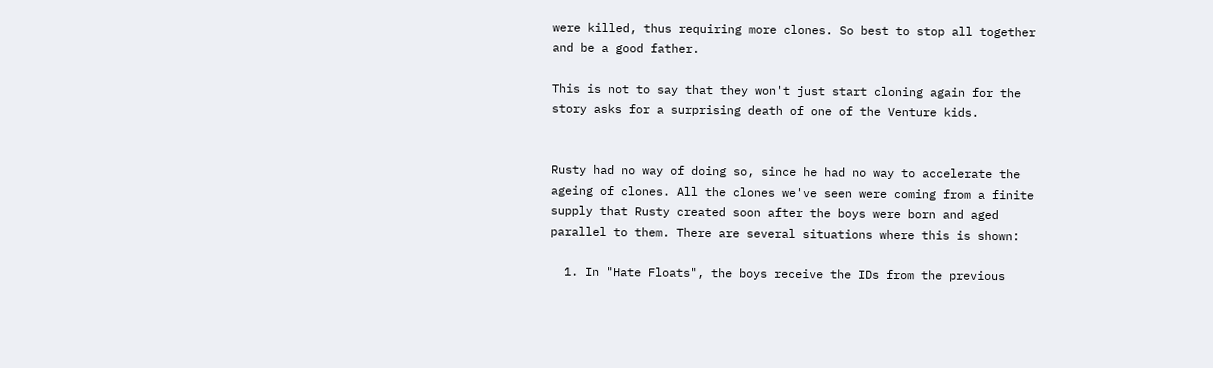were killed, thus requiring more clones. So best to stop all together and be a good father.

This is not to say that they won't just start cloning again for the story asks for a surprising death of one of the Venture kids.


Rusty had no way of doing so, since he had no way to accelerate the ageing of clones. All the clones we've seen were coming from a finite supply that Rusty created soon after the boys were born and aged parallel to them. There are several situations where this is shown:

  1. In "Hate Floats", the boys receive the IDs from the previous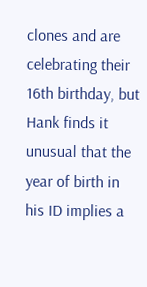clones and are celebrating their 16th birthday, but Hank finds it unusual that the year of birth in his ID implies a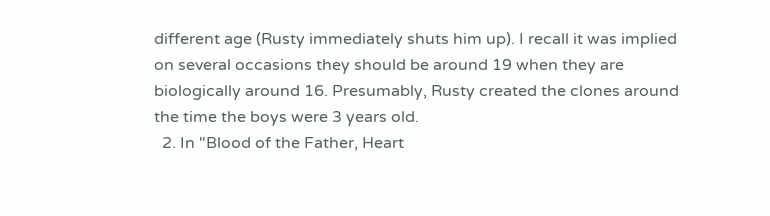different age (Rusty immediately shuts him up). I recall it was implied on several occasions they should be around 19 when they are biologically around 16. Presumably, Rusty created the clones around the time the boys were 3 years old.
  2. In "Blood of the Father, Heart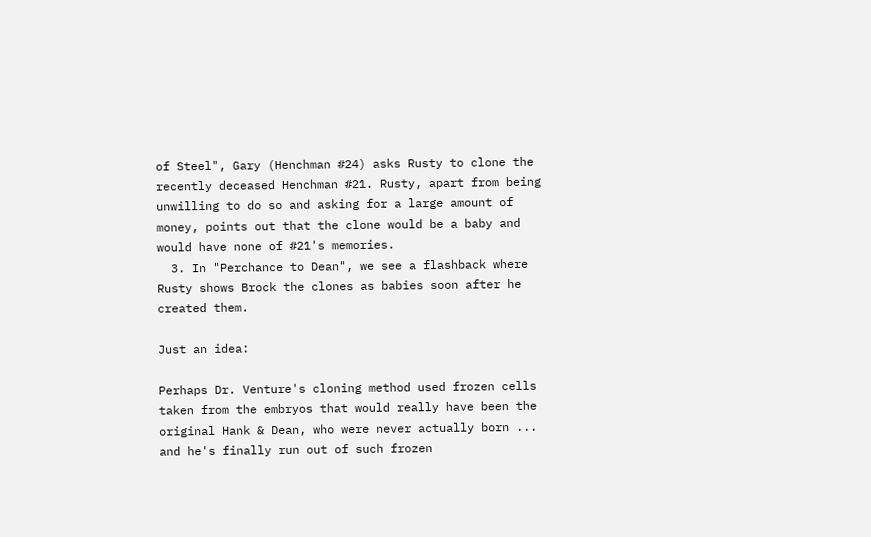of Steel", Gary (Henchman #24) asks Rusty to clone the recently deceased Henchman #21. Rusty, apart from being unwilling to do so and asking for a large amount of money, points out that the clone would be a baby and would have none of #21's memories.
  3. In "Perchance to Dean", we see a flashback where Rusty shows Brock the clones as babies soon after he created them.

Just an idea:

Perhaps Dr. Venture's cloning method used frozen cells taken from the embryos that would really have been the original Hank & Dean, who were never actually born ... and he's finally run out of such frozen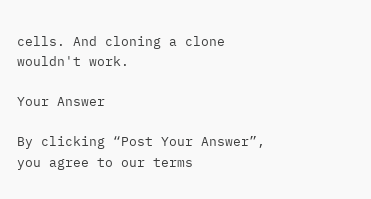cells. And cloning a clone wouldn't work.

Your Answer

By clicking “Post Your Answer”, you agree to our terms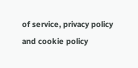of service, privacy policy and cookie policy